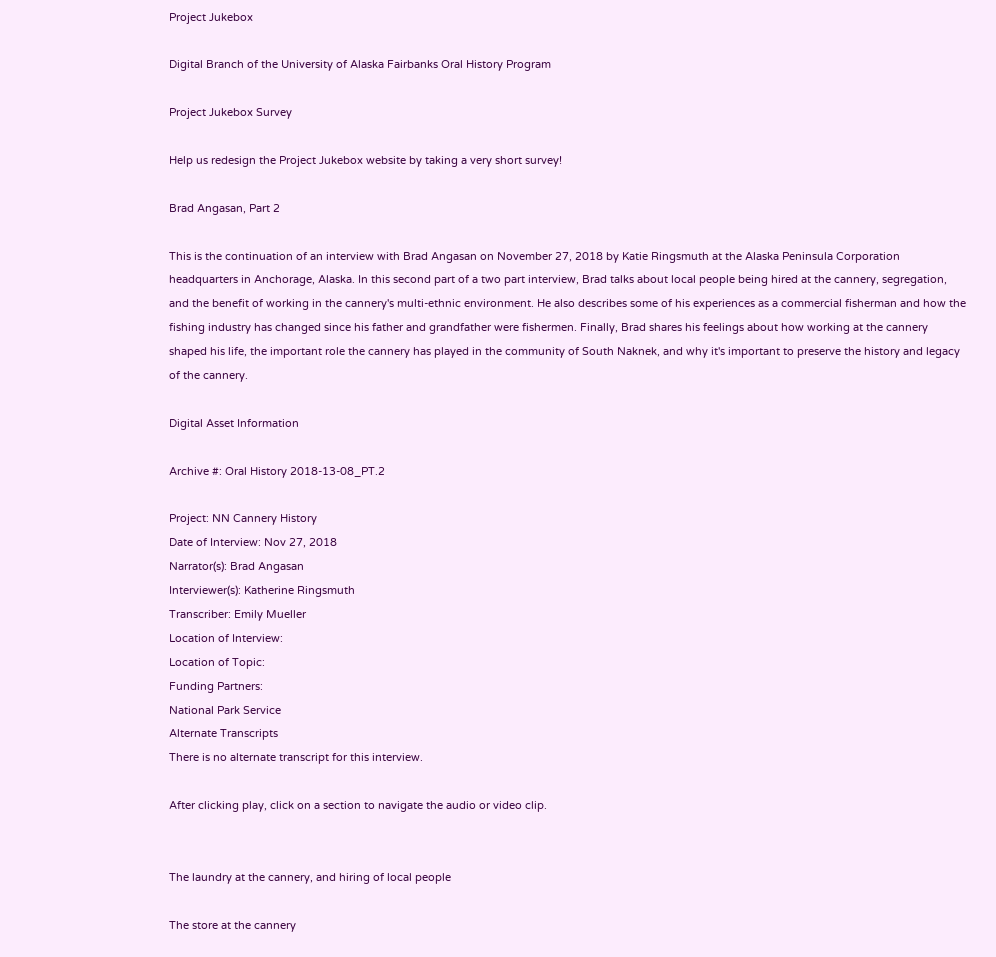Project Jukebox

Digital Branch of the University of Alaska Fairbanks Oral History Program

Project Jukebox Survey

Help us redesign the Project Jukebox website by taking a very short survey!

Brad Angasan, Part 2

This is the continuation of an interview with Brad Angasan on November 27, 2018 by Katie Ringsmuth at the Alaska Peninsula Corporation headquarters in Anchorage, Alaska. In this second part of a two part interview, Brad talks about local people being hired at the cannery, segregation, and the benefit of working in the cannery's multi-ethnic environment. He also describes some of his experiences as a commercial fisherman and how the fishing industry has changed since his father and grandfather were fishermen. Finally, Brad shares his feelings about how working at the cannery shaped his life, the important role the cannery has played in the community of South Naknek, and why it's important to preserve the history and legacy of the cannery.

Digital Asset Information

Archive #: Oral History 2018-13-08_PT.2

Project: NN Cannery History
Date of Interview: Nov 27, 2018
Narrator(s): Brad Angasan
Interviewer(s): Katherine Ringsmuth
Transcriber: Emily Mueller
Location of Interview:
Location of Topic:
Funding Partners:
National Park Service
Alternate Transcripts
There is no alternate transcript for this interview.

After clicking play, click on a section to navigate the audio or video clip.


The laundry at the cannery, and hiring of local people

The store at the cannery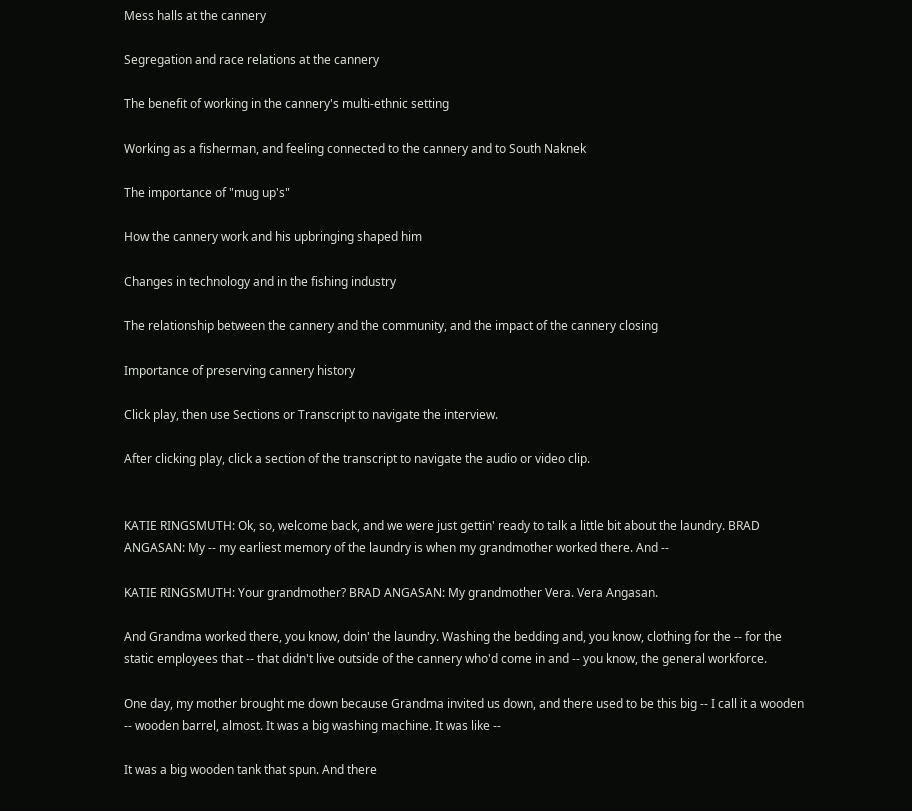Mess halls at the cannery

Segregation and race relations at the cannery

The benefit of working in the cannery's multi-ethnic setting

Working as a fisherman, and feeling connected to the cannery and to South Naknek

The importance of "mug up's"

How the cannery work and his upbringing shaped him

Changes in technology and in the fishing industry

The relationship between the cannery and the community, and the impact of the cannery closing

Importance of preserving cannery history

Click play, then use Sections or Transcript to navigate the interview.

After clicking play, click a section of the transcript to navigate the audio or video clip.


KATIE RINGSMUTH: Ok, so, welcome back, and we were just gettin' ready to talk a little bit about the laundry. BRAD ANGASAN: My -- my earliest memory of the laundry is when my grandmother worked there. And --

KATIE RINGSMUTH: Your grandmother? BRAD ANGASAN: My grandmother Vera. Vera Angasan.

And Grandma worked there, you know, doin' the laundry. Washing the bedding and, you know, clothing for the -- for the static employees that -- that didn't live outside of the cannery who'd come in and -- you know, the general workforce.

One day, my mother brought me down because Grandma invited us down, and there used to be this big -- I call it a wooden -- wooden barrel, almost. It was a big washing machine. It was like --

It was a big wooden tank that spun. And there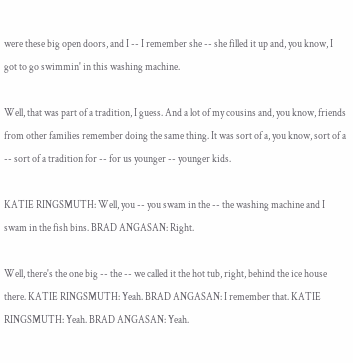were these big open doors, and I -- I remember she -- she filled it up and, you know, I got to go swimmin' in this washing machine.

Well, that was part of a tradition, I guess. And a lot of my cousins and, you know, friends from other families remember doing the same thing. It was sort of a, you know, sort of a -- sort of a tradition for -- for us younger -- younger kids.

KATIE RINGSMUTH: Well, you -- you swam in the -- the washing machine and I swam in the fish bins. BRAD ANGASAN: Right.

Well, there's the one big -- the -- we called it the hot tub, right, behind the ice house there. KATIE RINGSMUTH: Yeah. BRAD ANGASAN: I remember that. KATIE RINGSMUTH: Yeah. BRAD ANGASAN: Yeah.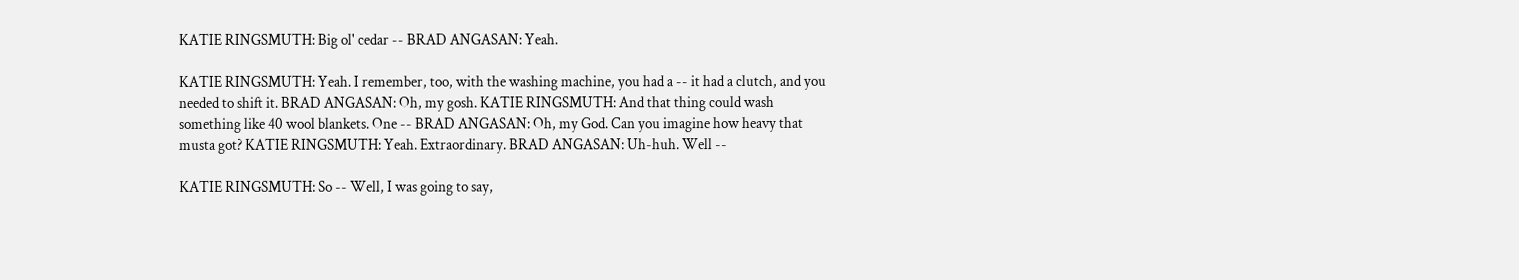KATIE RINGSMUTH: Big ol' cedar -- BRAD ANGASAN: Yeah.

KATIE RINGSMUTH: Yeah. I remember, too, with the washing machine, you had a -- it had a clutch, and you needed to shift it. BRAD ANGASAN: Oh, my gosh. KATIE RINGSMUTH: And that thing could wash something like 40 wool blankets. One -- BRAD ANGASAN: Oh, my God. Can you imagine how heavy that musta got? KATIE RINGSMUTH: Yeah. Extraordinary. BRAD ANGASAN: Uh-huh. Well --

KATIE RINGSMUTH: So -- Well, I was going to say,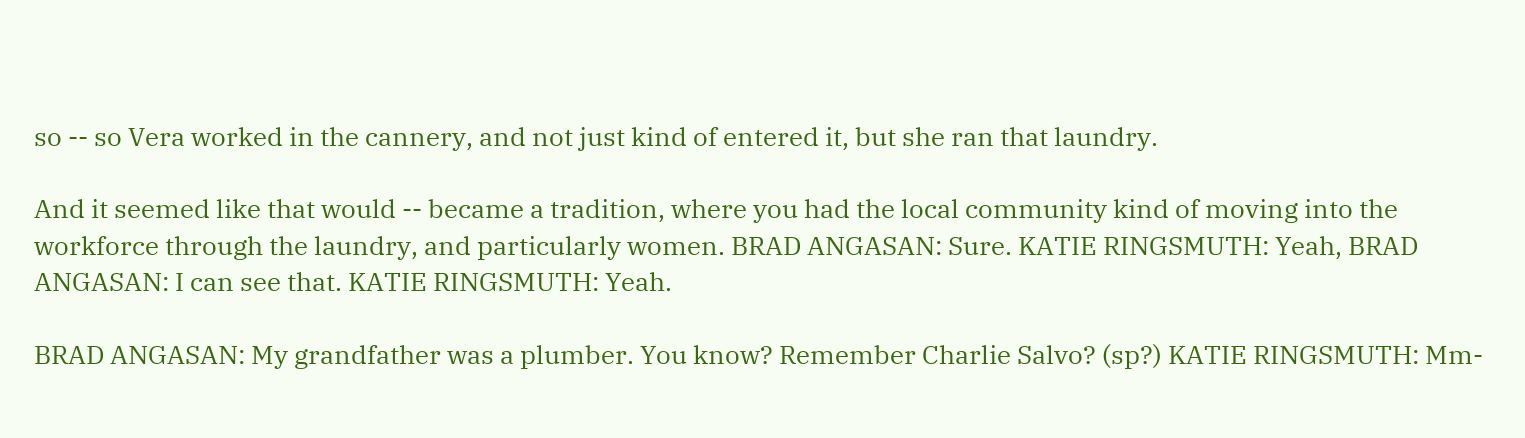so -- so Vera worked in the cannery, and not just kind of entered it, but she ran that laundry.

And it seemed like that would -- became a tradition, where you had the local community kind of moving into the workforce through the laundry, and particularly women. BRAD ANGASAN: Sure. KATIE RINGSMUTH: Yeah, BRAD ANGASAN: I can see that. KATIE RINGSMUTH: Yeah.

BRAD ANGASAN: My grandfather was a plumber. You know? Remember Charlie Salvo? (sp?) KATIE RINGSMUTH: Mm-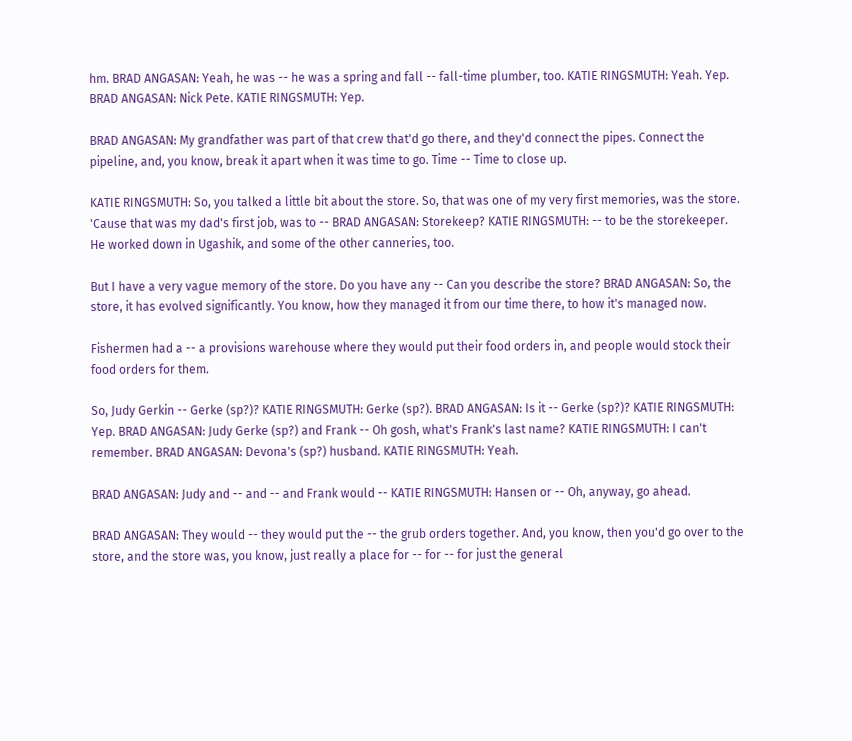hm. BRAD ANGASAN: Yeah, he was -- he was a spring and fall -- fall-time plumber, too. KATIE RINGSMUTH: Yeah. Yep. BRAD ANGASAN: Nick Pete. KATIE RINGSMUTH: Yep.

BRAD ANGASAN: My grandfather was part of that crew that'd go there, and they'd connect the pipes. Connect the pipeline, and, you know, break it apart when it was time to go. Time -- Time to close up.

KATIE RINGSMUTH: So, you talked a little bit about the store. So, that was one of my very first memories, was the store. 'Cause that was my dad's first job, was to -- BRAD ANGASAN: Storekeep? KATIE RINGSMUTH: -- to be the storekeeper. He worked down in Ugashik, and some of the other canneries, too.

But I have a very vague memory of the store. Do you have any -- Can you describe the store? BRAD ANGASAN: So, the store, it has evolved significantly. You know, how they managed it from our time there, to how it's managed now.

Fishermen had a -- a provisions warehouse where they would put their food orders in, and people would stock their food orders for them.

So, Judy Gerkin -- Gerke (sp?)? KATIE RINGSMUTH: Gerke (sp?). BRAD ANGASAN: Is it -- Gerke (sp?)? KATIE RINGSMUTH: Yep. BRAD ANGASAN: Judy Gerke (sp?) and Frank -- Oh gosh, what's Frank's last name? KATIE RINGSMUTH: I can't remember. BRAD ANGASAN: Devona's (sp?) husband. KATIE RINGSMUTH: Yeah.

BRAD ANGASAN: Judy and -- and -- and Frank would -- KATIE RINGSMUTH: Hansen or -- Oh, anyway, go ahead.

BRAD ANGASAN: They would -- they would put the -- the grub orders together. And, you know, then you'd go over to the store, and the store was, you know, just really a place for -- for -- for just the general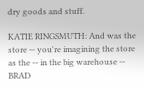dry goods and stuff.

KATIE RINGSMUTH: And was the store -- you're imagining the store as the -- in the big warehouse -- BRAD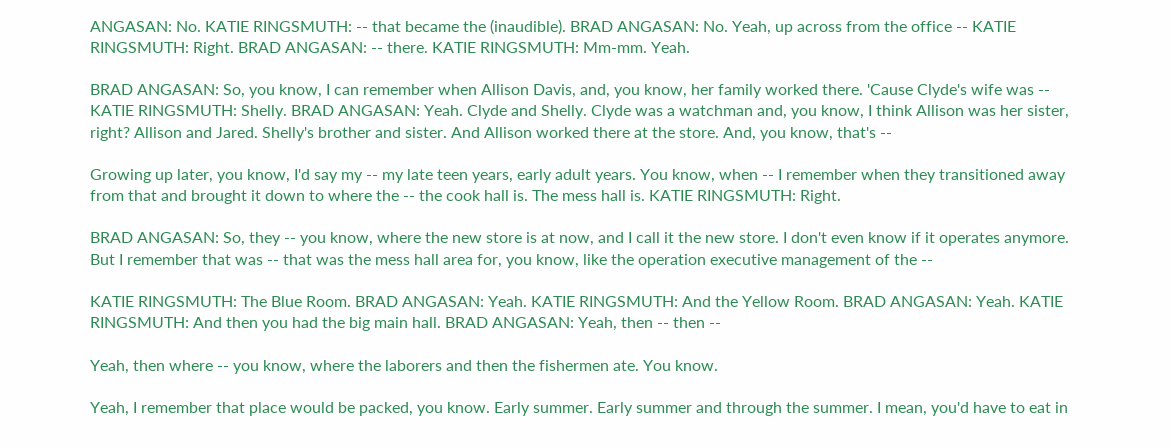ANGASAN: No. KATIE RINGSMUTH: -- that became the (inaudible). BRAD ANGASAN: No. Yeah, up across from the office -- KATIE RINGSMUTH: Right. BRAD ANGASAN: -- there. KATIE RINGSMUTH: Mm-mm. Yeah.

BRAD ANGASAN: So, you know, I can remember when Allison Davis, and, you know, her family worked there. 'Cause Clyde's wife was -- KATIE RINGSMUTH: Shelly. BRAD ANGASAN: Yeah. Clyde and Shelly. Clyde was a watchman and, you know, I think Allison was her sister, right? Allison and Jared. Shelly's brother and sister. And Allison worked there at the store. And, you know, that's --

Growing up later, you know, I'd say my -- my late teen years, early adult years. You know, when -- I remember when they transitioned away from that and brought it down to where the -- the cook hall is. The mess hall is. KATIE RINGSMUTH: Right.

BRAD ANGASAN: So, they -- you know, where the new store is at now, and I call it the new store. I don't even know if it operates anymore. But I remember that was -- that was the mess hall area for, you know, like the operation executive management of the --

KATIE RINGSMUTH: The Blue Room. BRAD ANGASAN: Yeah. KATIE RINGSMUTH: And the Yellow Room. BRAD ANGASAN: Yeah. KATIE RINGSMUTH: And then you had the big main hall. BRAD ANGASAN: Yeah, then -- then --

Yeah, then where -- you know, where the laborers and then the fishermen ate. You know.

Yeah, I remember that place would be packed, you know. Early summer. Early summer and through the summer. I mean, you'd have to eat in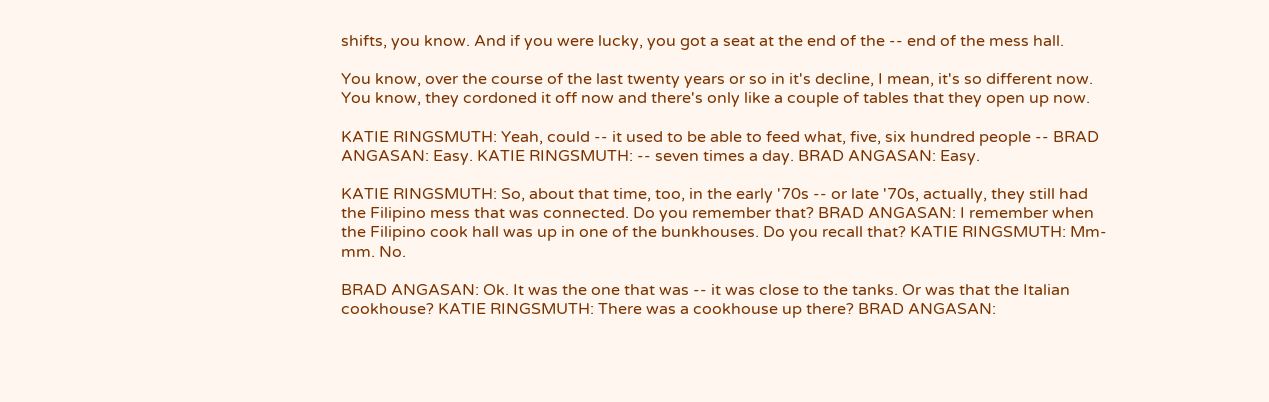shifts, you know. And if you were lucky, you got a seat at the end of the -- end of the mess hall.

You know, over the course of the last twenty years or so in it's decline, I mean, it's so different now. You know, they cordoned it off now and there's only like a couple of tables that they open up now.

KATIE RINGSMUTH: Yeah, could -- it used to be able to feed what, five, six hundred people -- BRAD ANGASAN: Easy. KATIE RINGSMUTH: -- seven times a day. BRAD ANGASAN: Easy.

KATIE RINGSMUTH: So, about that time, too, in the early '70s -- or late '70s, actually, they still had the Filipino mess that was connected. Do you remember that? BRAD ANGASAN: I remember when the Filipino cook hall was up in one of the bunkhouses. Do you recall that? KATIE RINGSMUTH: Mm-mm. No.

BRAD ANGASAN: Ok. It was the one that was -- it was close to the tanks. Or was that the Italian cookhouse? KATIE RINGSMUTH: There was a cookhouse up there? BRAD ANGASAN: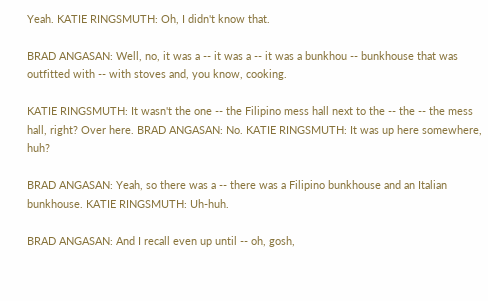Yeah. KATIE RINGSMUTH: Oh, I didn't know that.

BRAD ANGASAN: Well, no, it was a -- it was a -- it was a bunkhou -- bunkhouse that was outfitted with -- with stoves and, you know, cooking.

KATIE RINGSMUTH: It wasn't the one -- the Filipino mess hall next to the -- the -- the mess hall, right? Over here. BRAD ANGASAN: No. KATIE RINGSMUTH: It was up here somewhere, huh?

BRAD ANGASAN: Yeah, so there was a -- there was a Filipino bunkhouse and an Italian bunkhouse. KATIE RINGSMUTH: Uh-huh.

BRAD ANGASAN: And I recall even up until -- oh, gosh,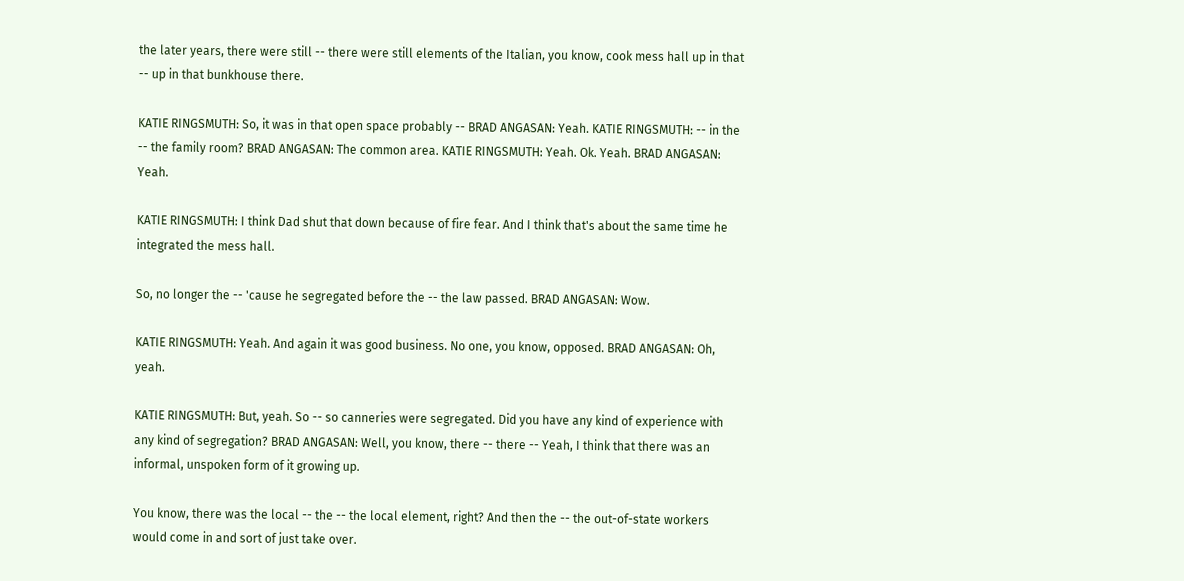the later years, there were still -- there were still elements of the Italian, you know, cook mess hall up in that -- up in that bunkhouse there.

KATIE RINGSMUTH: So, it was in that open space probably -- BRAD ANGASAN: Yeah. KATIE RINGSMUTH: -- in the -- the family room? BRAD ANGASAN: The common area. KATIE RINGSMUTH: Yeah. Ok. Yeah. BRAD ANGASAN: Yeah.

KATIE RINGSMUTH: I think Dad shut that down because of fire fear. And I think that's about the same time he integrated the mess hall.

So, no longer the -- 'cause he segregated before the -- the law passed. BRAD ANGASAN: Wow.

KATIE RINGSMUTH: Yeah. And again it was good business. No one, you know, opposed. BRAD ANGASAN: Oh, yeah.

KATIE RINGSMUTH: But, yeah. So -- so canneries were segregated. Did you have any kind of experience with any kind of segregation? BRAD ANGASAN: Well, you know, there -- there -- Yeah, I think that there was an informal, unspoken form of it growing up.

You know, there was the local -- the -- the local element, right? And then the -- the out-of-state workers would come in and sort of just take over.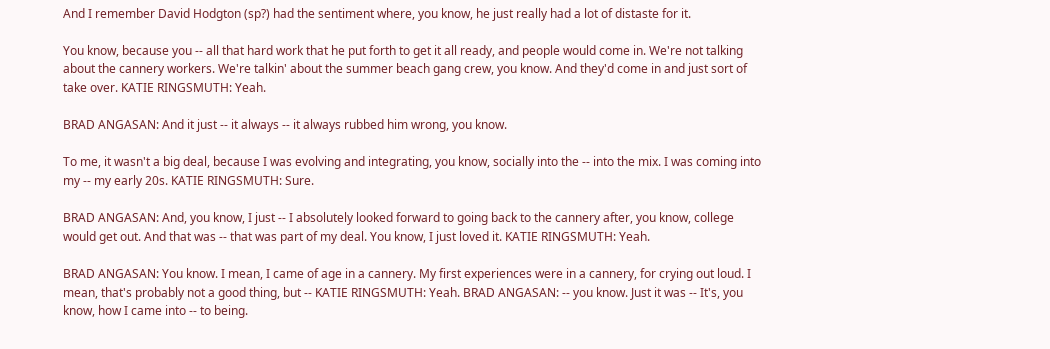And I remember David Hodgton (sp?) had the sentiment where, you know, he just really had a lot of distaste for it.

You know, because you -- all that hard work that he put forth to get it all ready, and people would come in. We're not talking about the cannery workers. We're talkin' about the summer beach gang crew, you know. And they'd come in and just sort of take over. KATIE RINGSMUTH: Yeah.

BRAD ANGASAN: And it just -- it always -- it always rubbed him wrong, you know.

To me, it wasn't a big deal, because I was evolving and integrating, you know, socially into the -- into the mix. I was coming into my -- my early 20s. KATIE RINGSMUTH: Sure.

BRAD ANGASAN: And, you know, I just -- I absolutely looked forward to going back to the cannery after, you know, college would get out. And that was -- that was part of my deal. You know, I just loved it. KATIE RINGSMUTH: Yeah.

BRAD ANGASAN: You know. I mean, I came of age in a cannery. My first experiences were in a cannery, for crying out loud. I mean, that's probably not a good thing, but -- KATIE RINGSMUTH: Yeah. BRAD ANGASAN: -- you know. Just it was -- It's, you know, how I came into -- to being.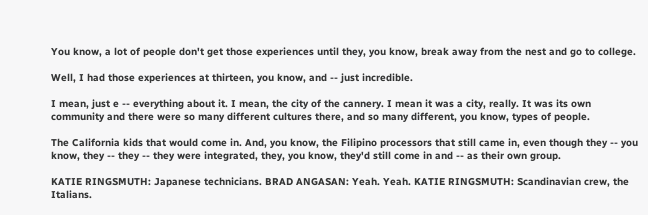You know, a lot of people don't get those experiences until they, you know, break away from the nest and go to college.

Well, I had those experiences at thirteen, you know, and -- just incredible.

I mean, just e -- everything about it. I mean, the city of the cannery. I mean it was a city, really. It was its own community and there were so many different cultures there, and so many different, you know, types of people.

The California kids that would come in. And, you know, the Filipino processors that still came in, even though they -- you know, they -- they -- they were integrated, they, you know, they'd still come in and -- as their own group.

KATIE RINGSMUTH: Japanese technicians. BRAD ANGASAN: Yeah. Yeah. KATIE RINGSMUTH: Scandinavian crew, the Italians.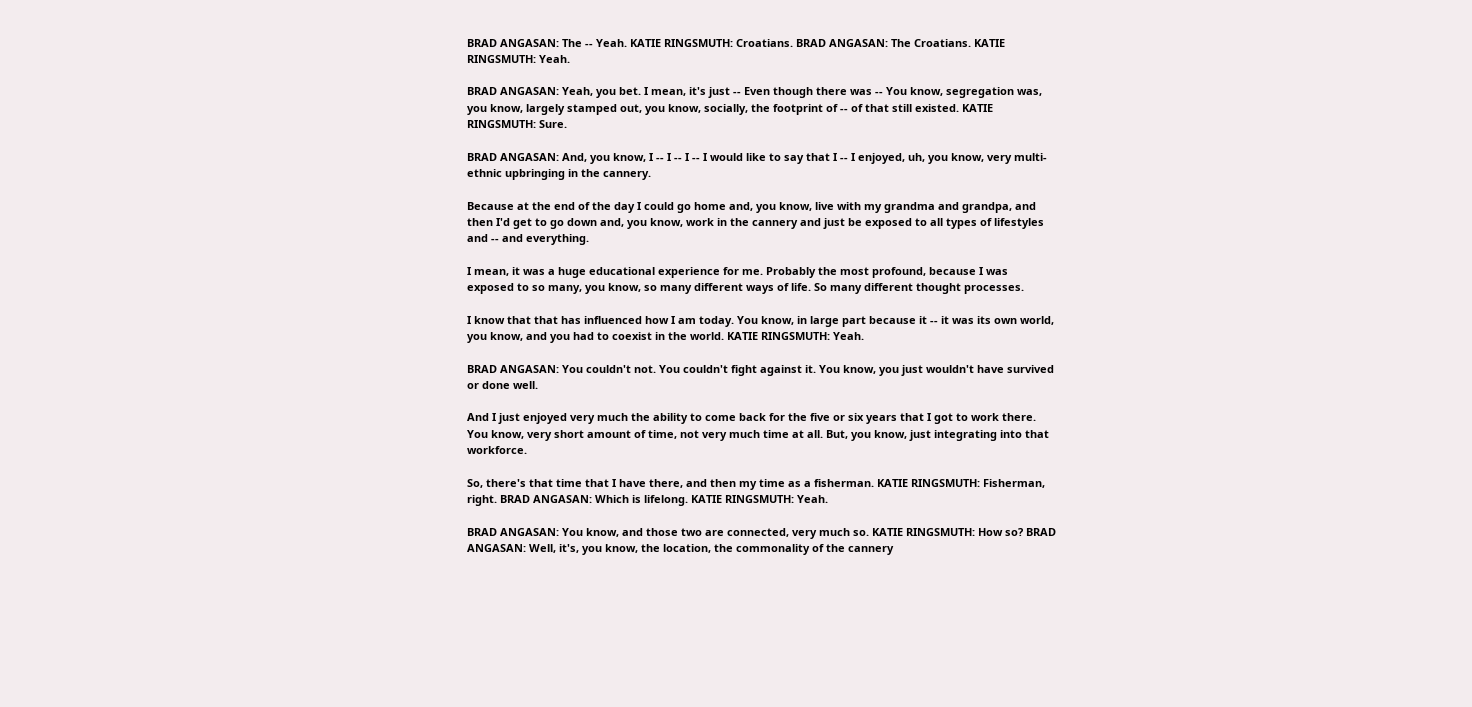BRAD ANGASAN: The -- Yeah. KATIE RINGSMUTH: Croatians. BRAD ANGASAN: The Croatians. KATIE RINGSMUTH: Yeah.

BRAD ANGASAN: Yeah, you bet. I mean, it's just -- Even though there was -- You know, segregation was, you know, largely stamped out, you know, socially, the footprint of -- of that still existed. KATIE RINGSMUTH: Sure.

BRAD ANGASAN: And, you know, I -- I -- I -- I would like to say that I -- I enjoyed, uh, you know, very multi-ethnic upbringing in the cannery.

Because at the end of the day I could go home and, you know, live with my grandma and grandpa, and then I'd get to go down and, you know, work in the cannery and just be exposed to all types of lifestyles and -- and everything.

I mean, it was a huge educational experience for me. Probably the most profound, because I was exposed to so many, you know, so many different ways of life. So many different thought processes.

I know that that has influenced how I am today. You know, in large part because it -- it was its own world, you know, and you had to coexist in the world. KATIE RINGSMUTH: Yeah.

BRAD ANGASAN: You couldn't not. You couldn't fight against it. You know, you just wouldn't have survived or done well.

And I just enjoyed very much the ability to come back for the five or six years that I got to work there. You know, very short amount of time, not very much time at all. But, you know, just integrating into that workforce.

So, there's that time that I have there, and then my time as a fisherman. KATIE RINGSMUTH: Fisherman, right. BRAD ANGASAN: Which is lifelong. KATIE RINGSMUTH: Yeah.

BRAD ANGASAN: You know, and those two are connected, very much so. KATIE RINGSMUTH: How so? BRAD ANGASAN: Well, it's, you know, the location, the commonality of the cannery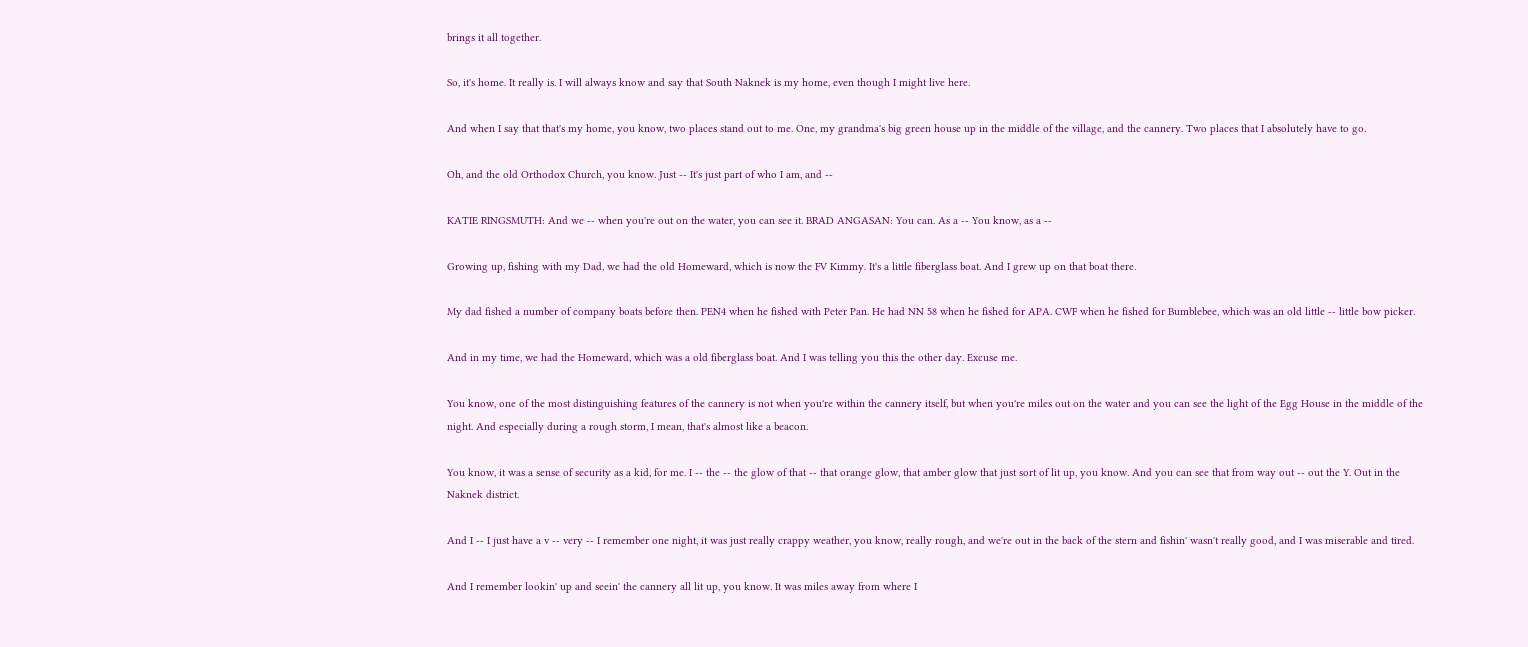brings it all together.

So, it's home. It really is. I will always know and say that South Naknek is my home, even though I might live here.

And when I say that that's my home, you know, two places stand out to me. One, my grandma's big green house up in the middle of the village, and the cannery. Two places that I absolutely have to go.

Oh, and the old Orthodox Church, you know. Just -- It's just part of who I am, and --

KATIE RINGSMUTH: And we -- when you're out on the water, you can see it. BRAD ANGASAN: You can. As a -- You know, as a --

Growing up, fishing with my Dad, we had the old Homeward, which is now the FV Kimmy. It's a little fiberglass boat. And I grew up on that boat there.

My dad fished a number of company boats before then. PEN4 when he fished with Peter Pan. He had NN 58 when he fished for APA. CWF when he fished for Bumblebee, which was an old little -- little bow picker.

And in my time, we had the Homeward, which was a old fiberglass boat. And I was telling you this the other day. Excuse me.

You know, one of the most distinguishing features of the cannery is not when you're within the cannery itself, but when you're miles out on the water and you can see the light of the Egg House in the middle of the night. And especially during a rough storm, I mean, that's almost like a beacon.

You know, it was a sense of security as a kid, for me. I -- the -- the glow of that -- that orange glow, that amber glow that just sort of lit up, you know. And you can see that from way out -- out the Y. Out in the Naknek district.

And I -- I just have a v -- very -- I remember one night, it was just really crappy weather, you know, really rough, and we're out in the back of the stern and fishin' wasn't really good, and I was miserable and tired.

And I remember lookin' up and seein' the cannery all lit up, you know. It was miles away from where I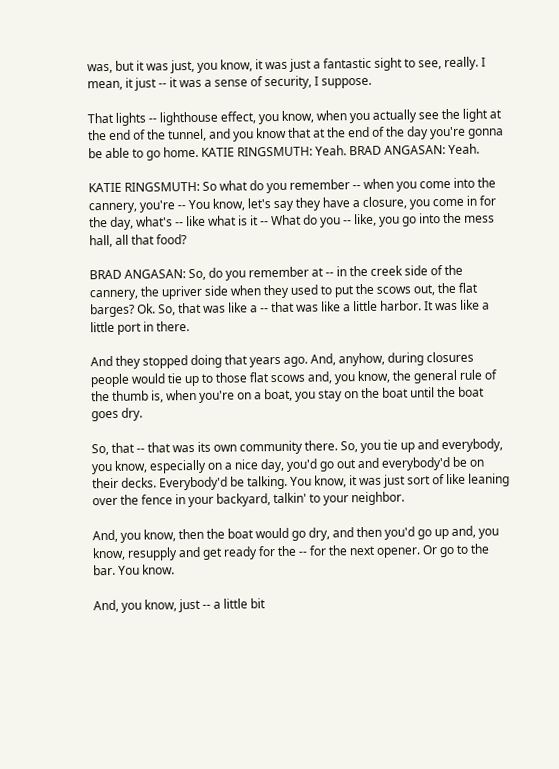was, but it was just, you know, it was just a fantastic sight to see, really. I mean, it just -- it was a sense of security, I suppose.

That lights -- lighthouse effect, you know, when you actually see the light at the end of the tunnel, and you know that at the end of the day you're gonna be able to go home. KATIE RINGSMUTH: Yeah. BRAD ANGASAN: Yeah.

KATIE RINGSMUTH: So what do you remember -- when you come into the cannery, you're -- You know, let's say they have a closure, you come in for the day, what's -- like what is it -- What do you -- like, you go into the mess hall, all that food?

BRAD ANGASAN: So, do you remember at -- in the creek side of the cannery, the upriver side when they used to put the scows out, the flat barges? Ok. So, that was like a -- that was like a little harbor. It was like a little port in there.

And they stopped doing that years ago. And, anyhow, during closures people would tie up to those flat scows and, you know, the general rule of the thumb is, when you're on a boat, you stay on the boat until the boat goes dry.

So, that -- that was its own community there. So, you tie up and everybody, you know, especially on a nice day, you'd go out and everybody'd be on their decks. Everybody'd be talking. You know, it was just sort of like leaning over the fence in your backyard, talkin' to your neighbor.

And, you know, then the boat would go dry, and then you'd go up and, you know, resupply and get ready for the -- for the next opener. Or go to the bar. You know.

And, you know, just -- a little bit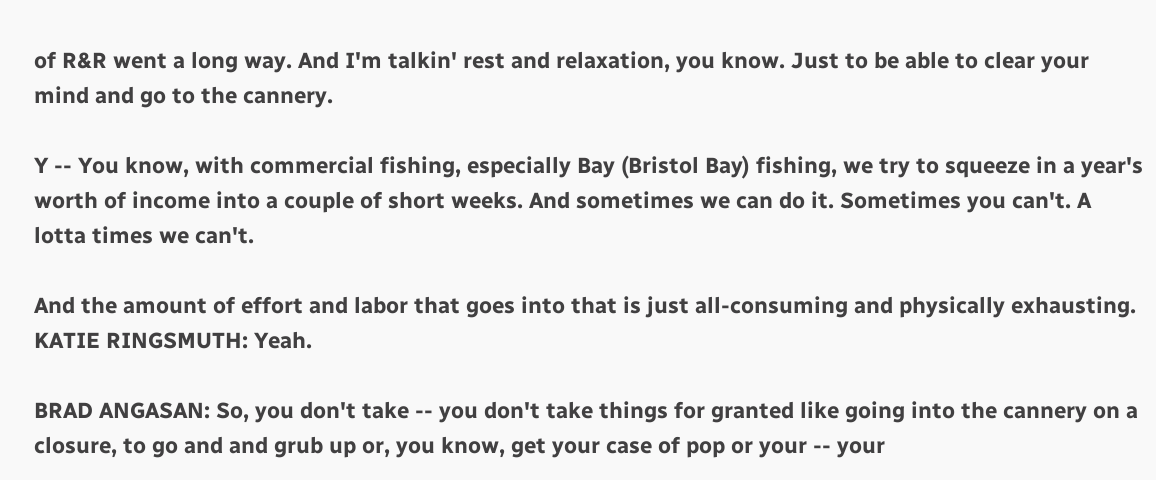of R&R went a long way. And I'm talkin' rest and relaxation, you know. Just to be able to clear your mind and go to the cannery.

Y -- You know, with commercial fishing, especially Bay (Bristol Bay) fishing, we try to squeeze in a year's worth of income into a couple of short weeks. And sometimes we can do it. Sometimes you can't. A lotta times we can't.

And the amount of effort and labor that goes into that is just all-consuming and physically exhausting. KATIE RINGSMUTH: Yeah.

BRAD ANGASAN: So, you don't take -- you don't take things for granted like going into the cannery on a closure, to go and and grub up or, you know, get your case of pop or your -- your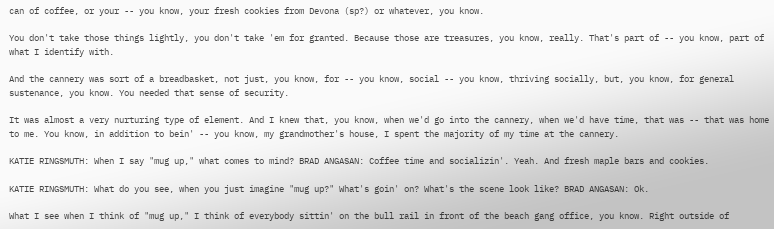can of coffee, or your -- you know, your fresh cookies from Devona (sp?) or whatever, you know.

You don't take those things lightly, you don't take 'em for granted. Because those are treasures, you know, really. That's part of -- you know, part of what I identify with.

And the cannery was sort of a breadbasket, not just, you know, for -- you know, social -- you know, thriving socially, but, you know, for general sustenance, you know. You needed that sense of security.

It was almost a very nurturing type of element. And I knew that, you know, when we'd go into the cannery, when we'd have time, that was -- that was home to me. You know, in addition to bein' -- you know, my grandmother's house, I spent the majority of my time at the cannery.

KATIE RINGSMUTH: When I say "mug up," what comes to mind? BRAD ANGASAN: Coffee time and socializin'. Yeah. And fresh maple bars and cookies.

KATIE RINGSMUTH: What do you see, when you just imagine "mug up?" What's goin' on? What's the scene look like? BRAD ANGASAN: Ok.

What I see when I think of "mug up," I think of everybody sittin' on the bull rail in front of the beach gang office, you know. Right outside of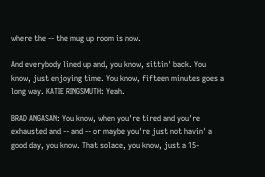where the -- the mug up room is now.

And everybody lined up and, you know, sittin' back. You know, just enjoying time. You know, fifteen minutes goes a long way. KATIE RINGSMUTH: Yeah.

BRAD ANGASAN: You know, when you're tired and you're exhausted and -- and -- or maybe you're just not havin' a good day, you know. That solace, you know, just a 15-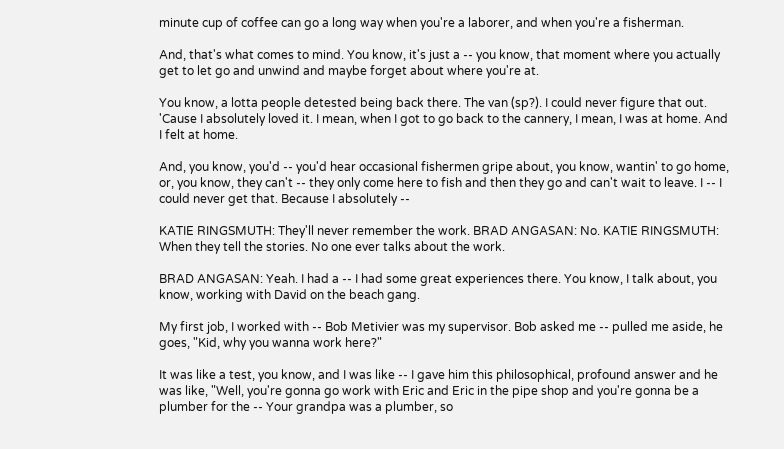minute cup of coffee can go a long way when you're a laborer, and when you're a fisherman.

And, that's what comes to mind. You know, it's just a -- you know, that moment where you actually get to let go and unwind and maybe forget about where you're at.

You know, a lotta people detested being back there. The van (sp?). I could never figure that out. 'Cause I absolutely loved it. I mean, when I got to go back to the cannery, I mean, I was at home. And I felt at home.

And, you know, you'd -- you'd hear occasional fishermen gripe about, you know, wantin' to go home, or, you know, they can't -- they only come here to fish and then they go and can't wait to leave. I -- I could never get that. Because I absolutely --

KATIE RINGSMUTH: They'll never remember the work. BRAD ANGASAN: No. KATIE RINGSMUTH: When they tell the stories. No one ever talks about the work.

BRAD ANGASAN: Yeah. I had a -- I had some great experiences there. You know, I talk about, you know, working with David on the beach gang.

My first job, I worked with -- Bob Metivier was my supervisor. Bob asked me -- pulled me aside, he goes, "Kid, why you wanna work here?"

It was like a test, you know, and I was like -- I gave him this philosophical, profound answer and he was like, "Well, you're gonna go work with Eric and Eric in the pipe shop and you're gonna be a plumber for the -- Your grandpa was a plumber, so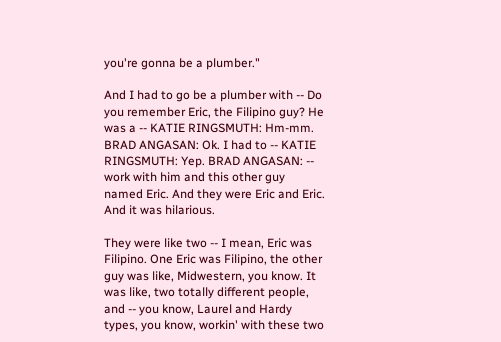you're gonna be a plumber."

And I had to go be a plumber with -- Do you remember Eric, the Filipino guy? He was a -- KATIE RINGSMUTH: Hm-mm. BRAD ANGASAN: Ok. I had to -- KATIE RINGSMUTH: Yep. BRAD ANGASAN: -- work with him and this other guy named Eric. And they were Eric and Eric. And it was hilarious.

They were like two -- I mean, Eric was Filipino. One Eric was Filipino, the other guy was like, Midwestern, you know. It was like, two totally different people, and -- you know, Laurel and Hardy types, you know, workin' with these two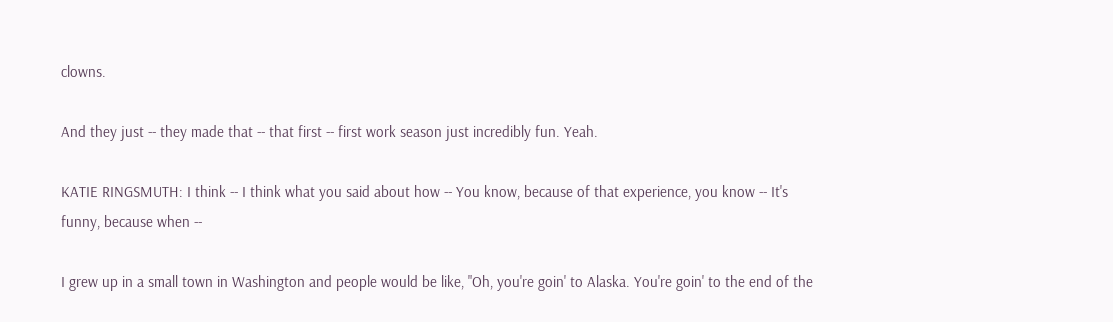clowns.

And they just -- they made that -- that first -- first work season just incredibly fun. Yeah.

KATIE RINGSMUTH: I think -- I think what you said about how -- You know, because of that experience, you know -- It's funny, because when --

I grew up in a small town in Washington and people would be like, "Oh, you're goin' to Alaska. You're goin' to the end of the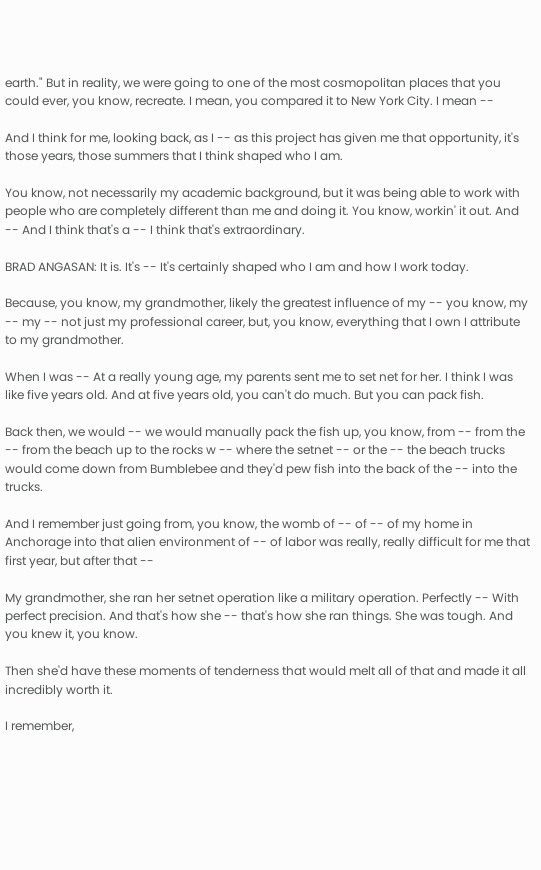earth." But in reality, we were going to one of the most cosmopolitan places that you could ever, you know, recreate. I mean, you compared it to New York City. I mean --

And I think for me, looking back, as I -- as this project has given me that opportunity, it's those years, those summers that I think shaped who I am.

You know, not necessarily my academic background, but it was being able to work with people who are completely different than me and doing it. You know, workin' it out. And -- And I think that's a -- I think that's extraordinary.

BRAD ANGASAN: It is. It's -- It's certainly shaped who I am and how I work today.

Because, you know, my grandmother, likely the greatest influence of my -- you know, my -- my -- not just my professional career, but, you know, everything that I own I attribute to my grandmother.

When I was -- At a really young age, my parents sent me to set net for her. I think I was like five years old. And at five years old, you can't do much. But you can pack fish.

Back then, we would -- we would manually pack the fish up, you know, from -- from the -- from the beach up to the rocks w -- where the setnet -- or the -- the beach trucks would come down from Bumblebee and they'd pew fish into the back of the -- into the trucks.

And I remember just going from, you know, the womb of -- of -- of my home in Anchorage into that alien environment of -- of labor was really, really difficult for me that first year, but after that --

My grandmother, she ran her setnet operation like a military operation. Perfectly -- With perfect precision. And that's how she -- that's how she ran things. She was tough. And you knew it, you know.

Then she'd have these moments of tenderness that would melt all of that and made it all incredibly worth it.

I remember,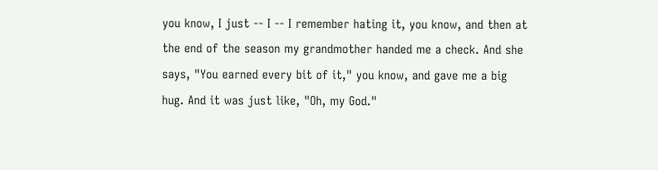you know, I just -- I -- I remember hating it, you know, and then at the end of the season my grandmother handed me a check. And she says, "You earned every bit of it," you know, and gave me a big hug. And it was just like, "Oh, my God."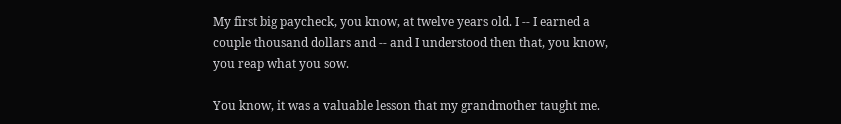My first big paycheck, you know, at twelve years old. I -- I earned a couple thousand dollars and -- and I understood then that, you know, you reap what you sow.

You know, it was a valuable lesson that my grandmother taught me.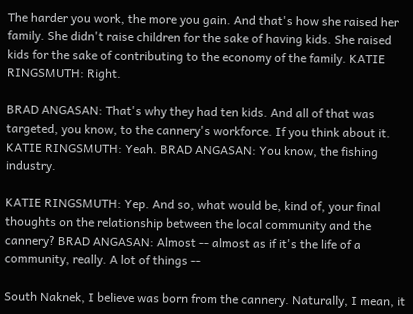The harder you work, the more you gain. And that's how she raised her family. She didn't raise children for the sake of having kids. She raised kids for the sake of contributing to the economy of the family. KATIE RINGSMUTH: Right.

BRAD ANGASAN: That's why they had ten kids. And all of that was targeted, you know, to the cannery's workforce. If you think about it. KATIE RINGSMUTH: Yeah. BRAD ANGASAN: You know, the fishing industry.

KATIE RINGSMUTH: Yep. And so, what would be, kind of, your final thoughts on the relationship between the local community and the cannery? BRAD ANGASAN: Almost -- almost as if it's the life of a community, really. A lot of things --

South Naknek, I believe was born from the cannery. Naturally, I mean, it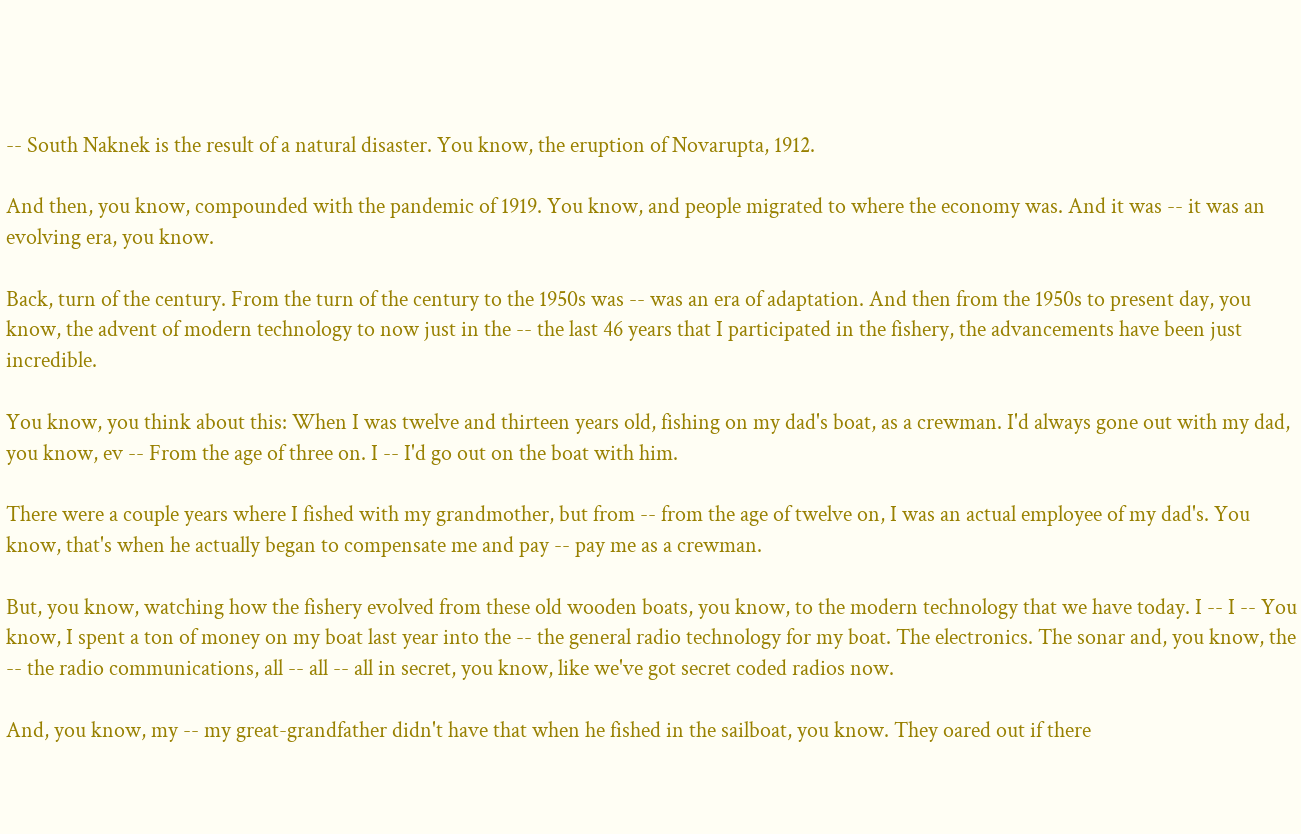-- South Naknek is the result of a natural disaster. You know, the eruption of Novarupta, 1912.

And then, you know, compounded with the pandemic of 1919. You know, and people migrated to where the economy was. And it was -- it was an evolving era, you know.

Back, turn of the century. From the turn of the century to the 1950s was -- was an era of adaptation. And then from the 1950s to present day, you know, the advent of modern technology to now just in the -- the last 46 years that I participated in the fishery, the advancements have been just incredible.

You know, you think about this: When I was twelve and thirteen years old, fishing on my dad's boat, as a crewman. I'd always gone out with my dad, you know, ev -- From the age of three on. I -- I'd go out on the boat with him.

There were a couple years where I fished with my grandmother, but from -- from the age of twelve on, I was an actual employee of my dad's. You know, that's when he actually began to compensate me and pay -- pay me as a crewman.

But, you know, watching how the fishery evolved from these old wooden boats, you know, to the modern technology that we have today. I -- I -- You know, I spent a ton of money on my boat last year into the -- the general radio technology for my boat. The electronics. The sonar and, you know, the -- the radio communications, all -- all -- all in secret, you know, like we've got secret coded radios now.

And, you know, my -- my great-grandfather didn't have that when he fished in the sailboat, you know. They oared out if there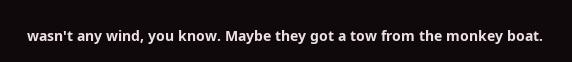wasn't any wind, you know. Maybe they got a tow from the monkey boat.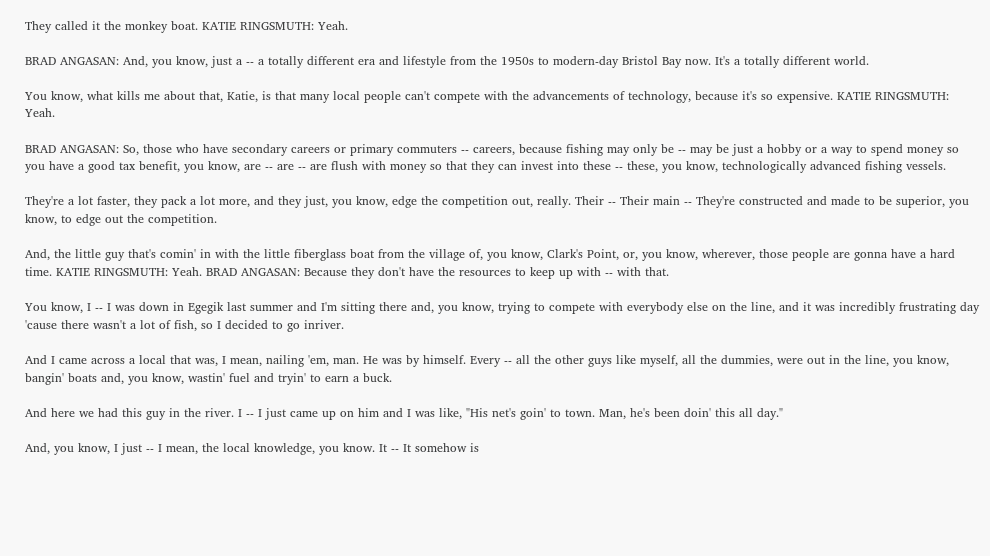They called it the monkey boat. KATIE RINGSMUTH: Yeah.

BRAD ANGASAN: And, you know, just a -- a totally different era and lifestyle from the 1950s to modern-day Bristol Bay now. It's a totally different world.

You know, what kills me about that, Katie, is that many local people can't compete with the advancements of technology, because it's so expensive. KATIE RINGSMUTH: Yeah.

BRAD ANGASAN: So, those who have secondary careers or primary commuters -- careers, because fishing may only be -- may be just a hobby or a way to spend money so you have a good tax benefit, you know, are -- are -- are flush with money so that they can invest into these -- these, you know, technologically advanced fishing vessels.

They're a lot faster, they pack a lot more, and they just, you know, edge the competition out, really. Their -- Their main -- They're constructed and made to be superior, you know, to edge out the competition.

And, the little guy that's comin' in with the little fiberglass boat from the village of, you know, Clark's Point, or, you know, wherever, those people are gonna have a hard time. KATIE RINGSMUTH: Yeah. BRAD ANGASAN: Because they don't have the resources to keep up with -- with that.

You know, I -- I was down in Egegik last summer and I'm sitting there and, you know, trying to compete with everybody else on the line, and it was incredibly frustrating day 'cause there wasn't a lot of fish, so I decided to go inriver.

And I came across a local that was, I mean, nailing 'em, man. He was by himself. Every -- all the other guys like myself, all the dummies, were out in the line, you know, bangin' boats and, you know, wastin' fuel and tryin' to earn a buck.

And here we had this guy in the river. I -- I just came up on him and I was like, "His net's goin' to town. Man, he's been doin' this all day."

And, you know, I just -- I mean, the local knowledge, you know. It -- It somehow is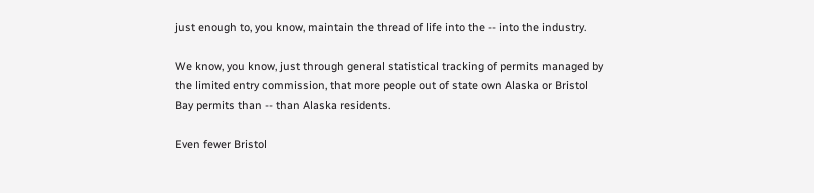just enough to, you know, maintain the thread of life into the -- into the industry.

We know, you know, just through general statistical tracking of permits managed by the limited entry commission, that more people out of state own Alaska or Bristol Bay permits than -- than Alaska residents.

Even fewer Bristol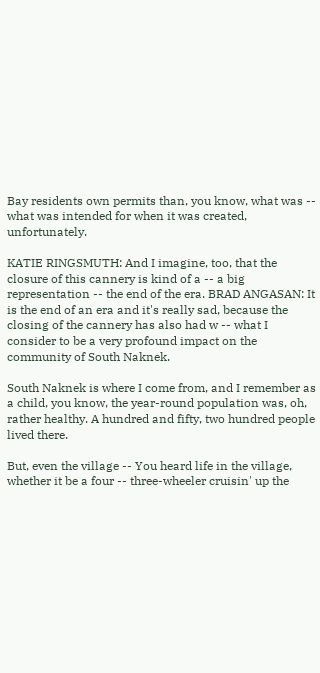Bay residents own permits than, you know, what was -- what was intended for when it was created, unfortunately.

KATIE RINGSMUTH: And I imagine, too, that the closure of this cannery is kind of a -- a big representation -- the end of the era. BRAD ANGASAN: It is the end of an era and it's really sad, because the closing of the cannery has also had w -- what I consider to be a very profound impact on the community of South Naknek.

South Naknek is where I come from, and I remember as a child, you know, the year-round population was, oh, rather healthy. A hundred and fifty, two hundred people lived there.

But, even the village -- You heard life in the village, whether it be a four -- three-wheeler cruisin' up the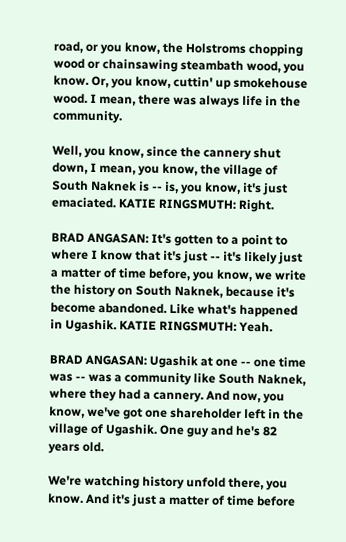road, or you know, the Holstroms chopping wood or chainsawing steambath wood, you know. Or, you know, cuttin' up smokehouse wood. I mean, there was always life in the community.

Well, you know, since the cannery shut down, I mean, you know, the village of South Naknek is -- is, you know, it's just emaciated. KATIE RINGSMUTH: Right.

BRAD ANGASAN: It's gotten to a point to where I know that it's just -- it's likely just a matter of time before, you know, we write the history on South Naknek, because it's become abandoned. Like what's happened in Ugashik. KATIE RINGSMUTH: Yeah.

BRAD ANGASAN: Ugashik at one -- one time was -- was a community like South Naknek, where they had a cannery. And now, you know, we've got one shareholder left in the village of Ugashik. One guy and he's 82 years old.

We're watching history unfold there, you know. And it's just a matter of time before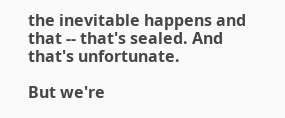the inevitable happens and that -- that's sealed. And that's unfortunate.

But we're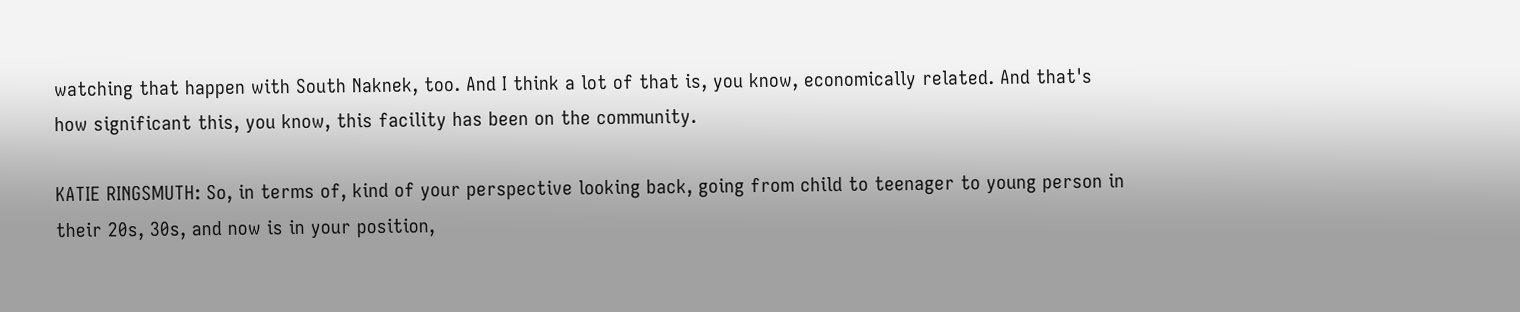watching that happen with South Naknek, too. And I think a lot of that is, you know, economically related. And that's how significant this, you know, this facility has been on the community.

KATIE RINGSMUTH: So, in terms of, kind of your perspective looking back, going from child to teenager to young person in their 20s, 30s, and now is in your position,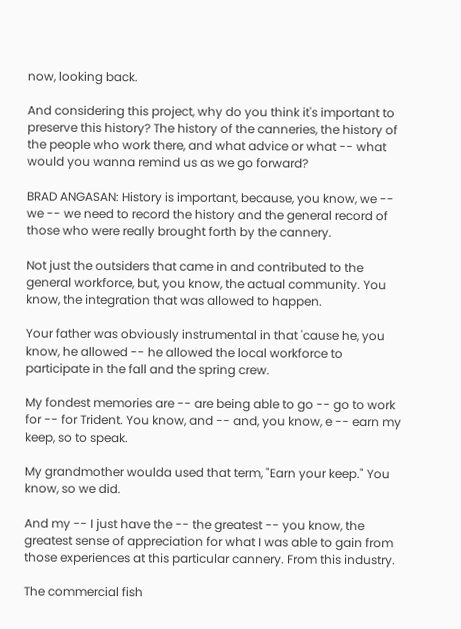now, looking back.

And considering this project, why do you think it's important to preserve this history? The history of the canneries, the history of the people who work there, and what advice or what -- what would you wanna remind us as we go forward?

BRAD ANGASAN: History is important, because, you know, we -- we -- we need to record the history and the general record of those who were really brought forth by the cannery.

Not just the outsiders that came in and contributed to the general workforce, but, you know, the actual community. You know, the integration that was allowed to happen.

Your father was obviously instrumental in that 'cause he, you know, he allowed -- he allowed the local workforce to participate in the fall and the spring crew.

My fondest memories are -- are being able to go -- go to work for -- for Trident. You know, and -- and, you know, e -- earn my keep, so to speak.

My grandmother woulda used that term, "Earn your keep." You know, so we did.

And my -- I just have the -- the greatest -- you know, the greatest sense of appreciation for what I was able to gain from those experiences at this particular cannery. From this industry.

The commercial fish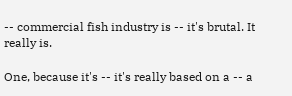-- commercial fish industry is -- it's brutal. It really is.

One, because it's -- it's really based on a -- a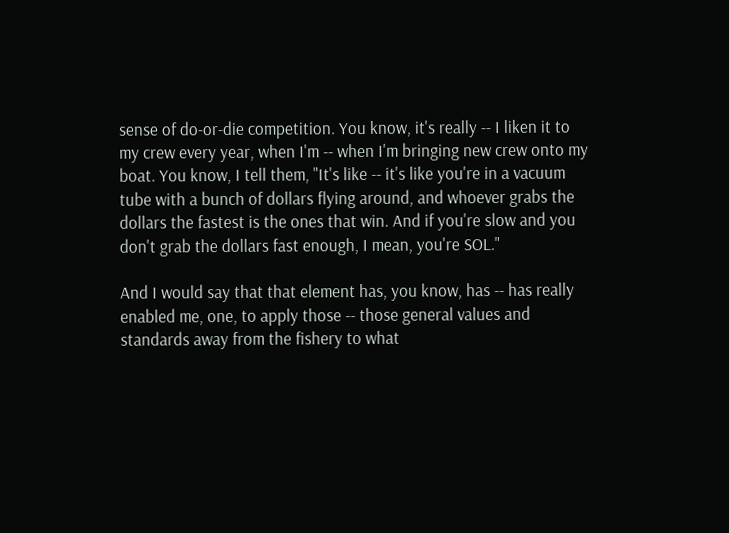sense of do-or-die competition. You know, it's really -- I liken it to my crew every year, when I'm -- when I'm bringing new crew onto my boat. You know, I tell them, "It's like -- it's like you're in a vacuum tube with a bunch of dollars flying around, and whoever grabs the dollars the fastest is the ones that win. And if you're slow and you don't grab the dollars fast enough, I mean, you're SOL."

And I would say that that element has, you know, has -- has really enabled me, one, to apply those -- those general values and standards away from the fishery to what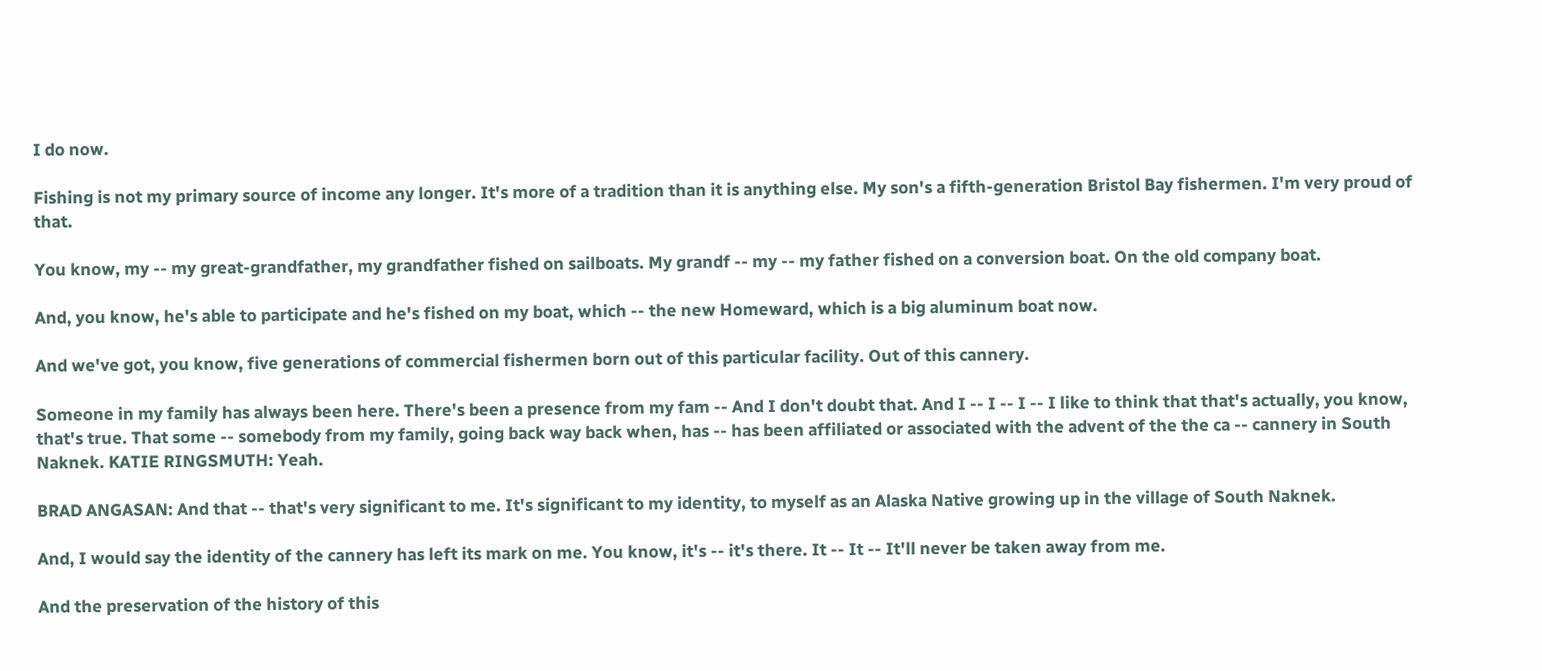I do now.

Fishing is not my primary source of income any longer. It's more of a tradition than it is anything else. My son's a fifth-generation Bristol Bay fishermen. I'm very proud of that.

You know, my -- my great-grandfather, my grandfather fished on sailboats. My grandf -- my -- my father fished on a conversion boat. On the old company boat.

And, you know, he's able to participate and he's fished on my boat, which -- the new Homeward, which is a big aluminum boat now.

And we've got, you know, five generations of commercial fishermen born out of this particular facility. Out of this cannery.

Someone in my family has always been here. There's been a presence from my fam -- And I don't doubt that. And I -- I -- I -- I like to think that that's actually, you know, that's true. That some -- somebody from my family, going back way back when, has -- has been affiliated or associated with the advent of the the ca -- cannery in South Naknek. KATIE RINGSMUTH: Yeah.

BRAD ANGASAN: And that -- that's very significant to me. It's significant to my identity, to myself as an Alaska Native growing up in the village of South Naknek.

And, I would say the identity of the cannery has left its mark on me. You know, it's -- it's there. It -- It -- It'll never be taken away from me.

And the preservation of the history of this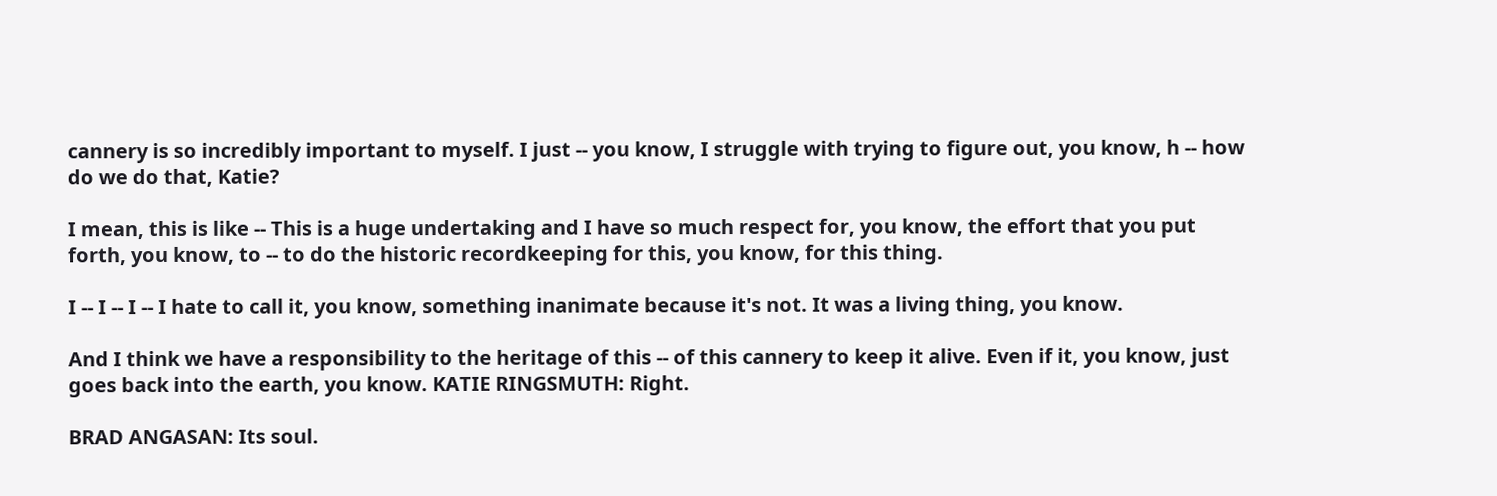cannery is so incredibly important to myself. I just -- you know, I struggle with trying to figure out, you know, h -- how do we do that, Katie?

I mean, this is like -- This is a huge undertaking and I have so much respect for, you know, the effort that you put forth, you know, to -- to do the historic recordkeeping for this, you know, for this thing.

I -- I -- I -- I hate to call it, you know, something inanimate because it's not. It was a living thing, you know.

And I think we have a responsibility to the heritage of this -- of this cannery to keep it alive. Even if it, you know, just goes back into the earth, you know. KATIE RINGSMUTH: Right.

BRAD ANGASAN: Its soul.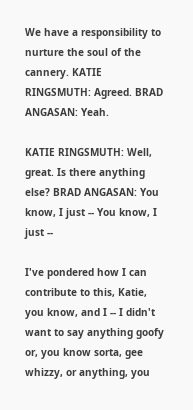We have a responsibility to nurture the soul of the cannery. KATIE RINGSMUTH: Agreed. BRAD ANGASAN: Yeah.

KATIE RINGSMUTH: Well, great. Is there anything else? BRAD ANGASAN: You know, I just -- You know, I just --

I've pondered how I can contribute to this, Katie, you know, and I -- I didn't want to say anything goofy or, you know sorta, gee whizzy, or anything, you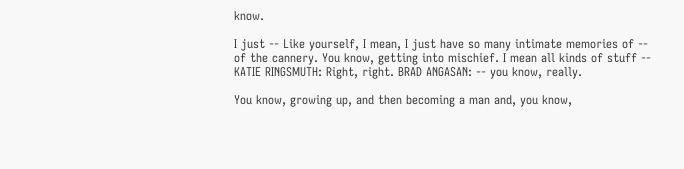know.

I just -- Like yourself, I mean, I just have so many intimate memories of -- of the cannery. You know, getting into mischief. I mean all kinds of stuff -- KATIE RINGSMUTH: Right, right. BRAD ANGASAN: -- you know, really.

You know, growing up, and then becoming a man and, you know,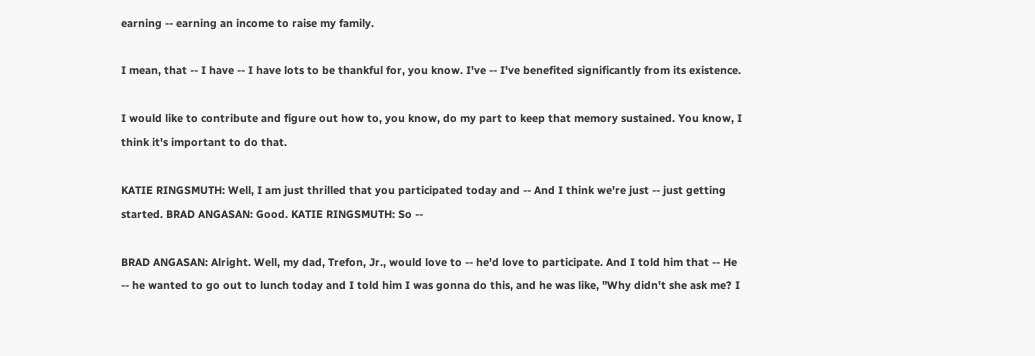earning -- earning an income to raise my family.

I mean, that -- I have -- I have lots to be thankful for, you know. I've -- I've benefited significantly from its existence.

I would like to contribute and figure out how to, you know, do my part to keep that memory sustained. You know, I think it's important to do that.

KATIE RINGSMUTH: Well, I am just thrilled that you participated today and -- And I think we're just -- just getting started. BRAD ANGASAN: Good. KATIE RINGSMUTH: So --

BRAD ANGASAN: Alright. Well, my dad, Trefon, Jr., would love to -- he'd love to participate. And I told him that -- He -- he wanted to go out to lunch today and I told him I was gonna do this, and he was like, "Why didn't she ask me? I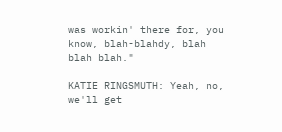was workin' there for, you know, blah-blahdy, blah blah blah."

KATIE RINGSMUTH: Yeah, no, we'll get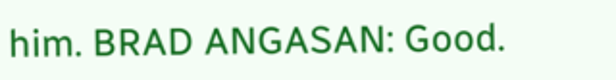him. BRAD ANGASAN: Good.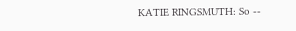KATIE RINGSMUTH: So --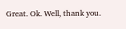Great. Ok. Well, thank you.